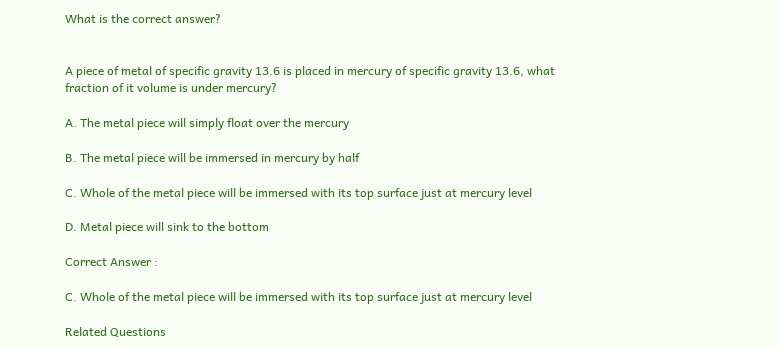What is the correct answer?


A piece of metal of specific gravity 13.6 is placed in mercury of specific gravity 13.6, what fraction of it volume is under mercury?

A. The metal piece will simply float over the mercury

B. The metal piece will be immersed in mercury by half

C. Whole of the metal piece will be immersed with its top surface just at mercury level

D. Metal piece will sink to the bottom

Correct Answer :

C. Whole of the metal piece will be immersed with its top surface just at mercury level

Related Questions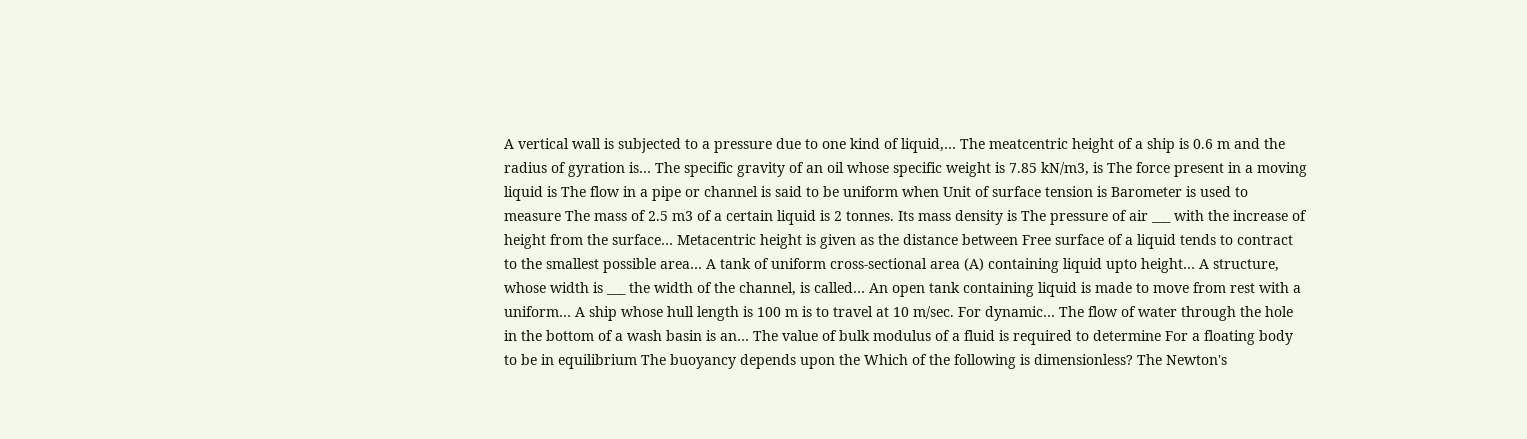A vertical wall is subjected to a pressure due to one kind of liquid,… The meatcentric height of a ship is 0.6 m and the radius of gyration is… The specific gravity of an oil whose specific weight is 7.85 kN/m3, is The force present in a moving liquid is The flow in a pipe or channel is said to be uniform when Unit of surface tension is Barometer is used to measure The mass of 2.5 m3 of a certain liquid is 2 tonnes. Its mass density is The pressure of air ___ with the increase of height from the surface… Metacentric height is given as the distance between Free surface of a liquid tends to contract to the smallest possible area… A tank of uniform cross-sectional area (A) containing liquid upto height… A structure, whose width is ___ the width of the channel, is called… An open tank containing liquid is made to move from rest with a uniform… A ship whose hull length is 100 m is to travel at 10 m/sec. For dynamic… The flow of water through the hole in the bottom of a wash basin is an… The value of bulk modulus of a fluid is required to determine For a floating body to be in equilibrium The buoyancy depends upon the Which of the following is dimensionless? The Newton's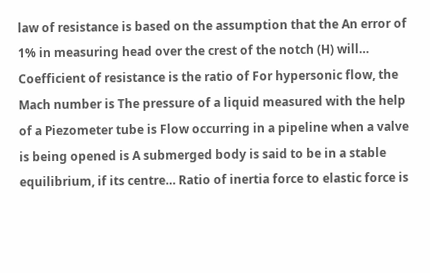law of resistance is based on the assumption that the An error of 1% in measuring head over the crest of the notch (H) will… Coefficient of resistance is the ratio of For hypersonic flow, the Mach number is The pressure of a liquid measured with the help of a Piezometer tube is Flow occurring in a pipeline when a valve is being opened is A submerged body is said to be in a stable equilibrium, if its centre… Ratio of inertia force to elastic force is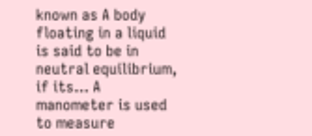known as A body floating in a liquid is said to be in neutral equilibrium, if its… A manometer is used to measure